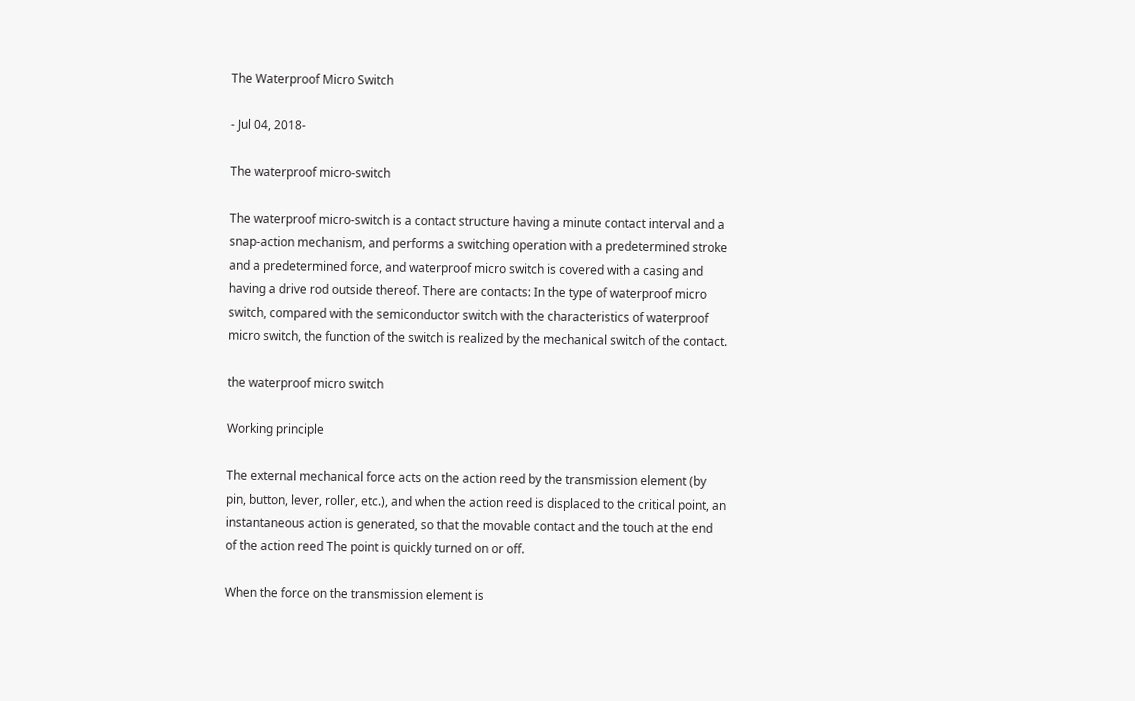The Waterproof Micro Switch

- Jul 04, 2018-

The waterproof micro-switch

The waterproof micro-switch is a contact structure having a minute contact interval and a snap-action mechanism, and performs a switching operation with a predetermined stroke and a predetermined force, and waterproof micro switch is covered with a casing and having a drive rod outside thereof. There are contacts: In the type of waterproof micro switch, compared with the semiconductor switch with the characteristics of waterproof micro switch, the function of the switch is realized by the mechanical switch of the contact.

the waterproof micro switch

Working principle

The external mechanical force acts on the action reed by the transmission element (by pin, button, lever, roller, etc.), and when the action reed is displaced to the critical point, an instantaneous action is generated, so that the movable contact and the touch at the end of the action reed The point is quickly turned on or off.

When the force on the transmission element is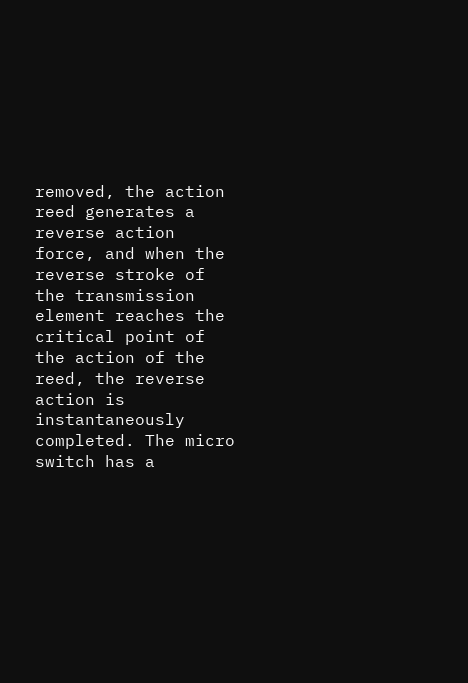removed, the action reed generates a reverse action force, and when the reverse stroke of the transmission element reaches the critical point of the action of the reed, the reverse action is instantaneously completed. The micro switch has a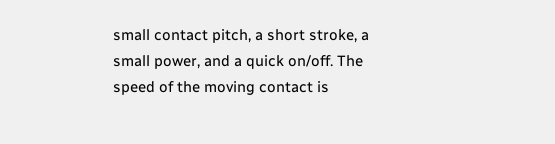small contact pitch, a short stroke, a small power, and a quick on/off. The speed of the moving contact is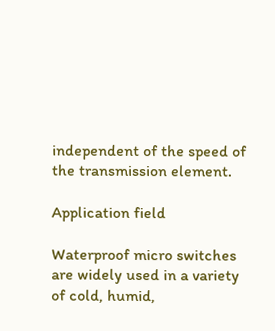independent of the speed of the transmission element.

Application field

Waterproof micro switches are widely used in a variety of cold, humid,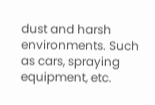dust and harsh environments. Such as cars, spraying equipment, etc.